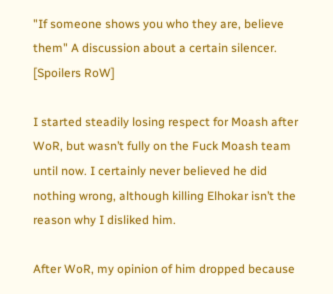"If someone shows you who they are, believe them" A discussion about a certain silencer. [Spoilers RoW]

I started steadily losing respect for Moash after WoR, but wasn’t fully on the Fuck Moash team until now. I certainly never believed he did nothing wrong, although killing Elhokar isn’t the reason why I disliked him.

After WoR, my opinion of him dropped because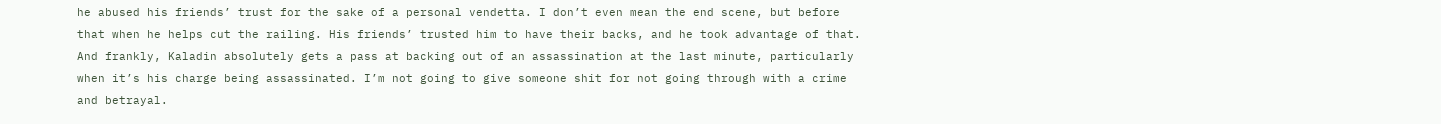he abused his friends’ trust for the sake of a personal vendetta. I don’t even mean the end scene, but before that when he helps cut the railing. His friends’ trusted him to have their backs, and he took advantage of that. And frankly, Kaladin absolutely gets a pass at backing out of an assassination at the last minute, particularly when it’s his charge being assassinated. I’m not going to give someone shit for not going through with a crime and betrayal.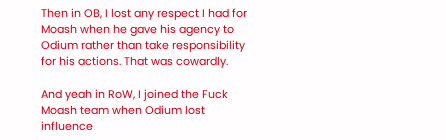Then in OB, I lost any respect I had for Moash when he gave his agency to Odium rather than take responsibility for his actions. That was cowardly.

And yeah in RoW, I joined the Fuck Moash team when Odium lost influence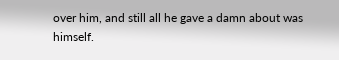over him, and still all he gave a damn about was himself.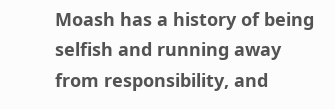Moash has a history of being selfish and running away from responsibility, and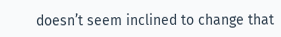doesn’t seem inclined to change that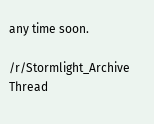any time soon.

/r/Stormlight_Archive Thread